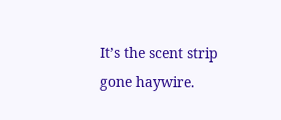It’s the scent strip gone haywire.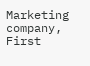Marketing company, First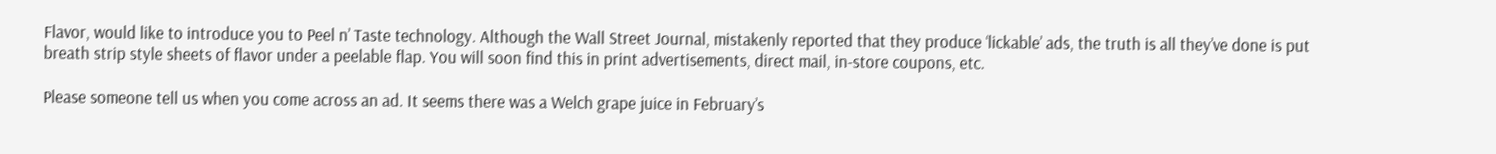Flavor, would like to introduce you to Peel n’ Taste technology. Although the Wall Street Journal, mistakenly reported that they produce ‘lickable’ ads, the truth is all they’ve done is put breath strip style sheets of flavor under a peelable flap. You will soon find this in print advertisements, direct mail, in-store coupons, etc.

Please someone tell us when you come across an ad. It seems there was a Welch grape juice in February’s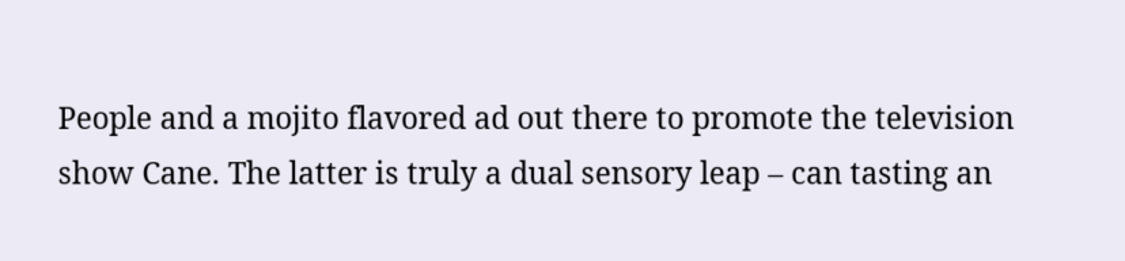People and a mojito flavored ad out there to promote the television show Cane. The latter is truly a dual sensory leap – can tasting an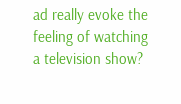ad really evoke the feeling of watching a television show?